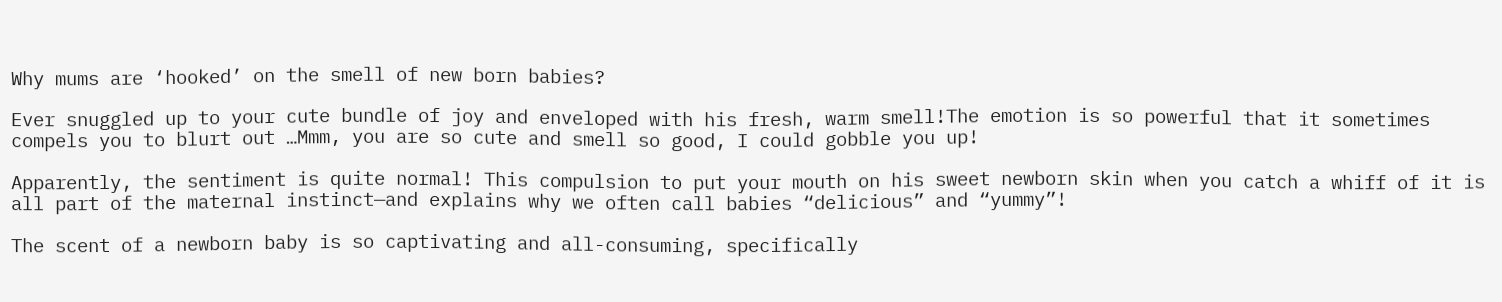Why mums are ‘hooked’ on the smell of new born babies?

Ever snuggled up to your cute bundle of joy and enveloped with his fresh, warm smell!The emotion is so powerful that it sometimes compels you to blurt out …Mmm, you are so cute and smell so good, I could gobble you up!

Apparently, the sentiment is quite normal! This compulsion to put your mouth on his sweet newborn skin when you catch a whiff of it is all part of the maternal instinct—and explains why we often call babies “delicious” and “yummy”!

The scent of a newborn baby is so captivating and all-consuming, specifically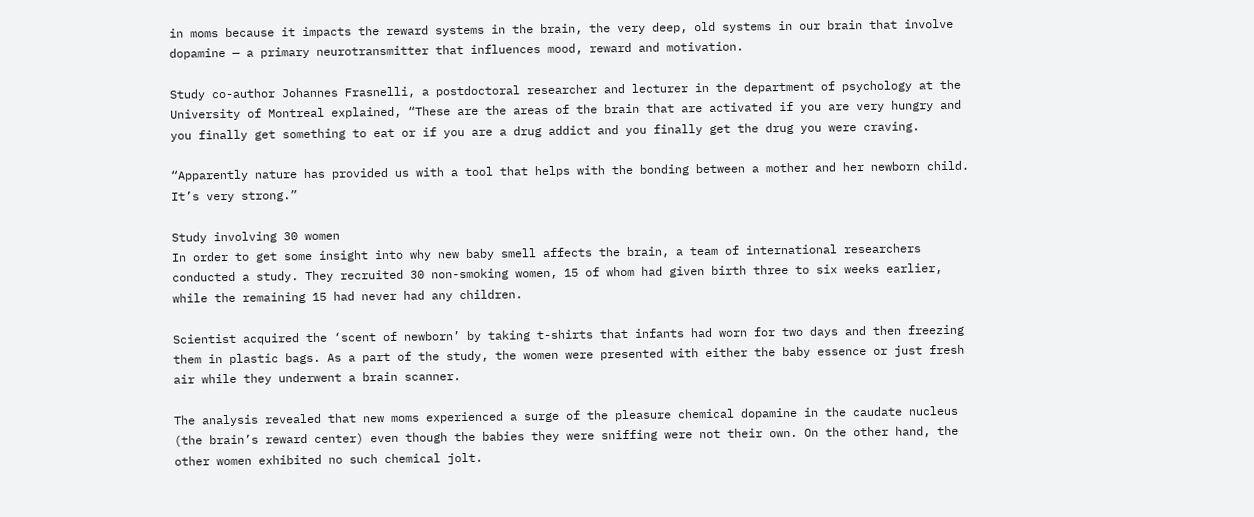in moms because it impacts the reward systems in the brain, the very deep, old systems in our brain that involve dopamine — a primary neurotransmitter that influences mood, reward and motivation.

Study co-author Johannes Frasnelli, a postdoctoral researcher and lecturer in the department of psychology at the University of Montreal explained, “These are the areas of the brain that are activated if you are very hungry and you finally get something to eat or if you are a drug addict and you finally get the drug you were craving.

“Apparently nature has provided us with a tool that helps with the bonding between a mother and her newborn child. It’s very strong.”

Study involving 30 women
In order to get some insight into why new baby smell affects the brain, a team of international researchers conducted a study. They recruited 30 non-smoking women, 15 of whom had given birth three to six weeks earlier, while the remaining 15 had never had any children.

Scientist acquired the ‘scent of newborn’ by taking t-shirts that infants had worn for two days and then freezing them in plastic bags. As a part of the study, the women were presented with either the baby essence or just fresh air while they underwent a brain scanner.

The analysis revealed that new moms experienced a surge of the pleasure chemical dopamine in the caudate nucleus (the brain’s reward center) even though the babies they were sniffing were not their own. On the other hand, the other women exhibited no such chemical jolt.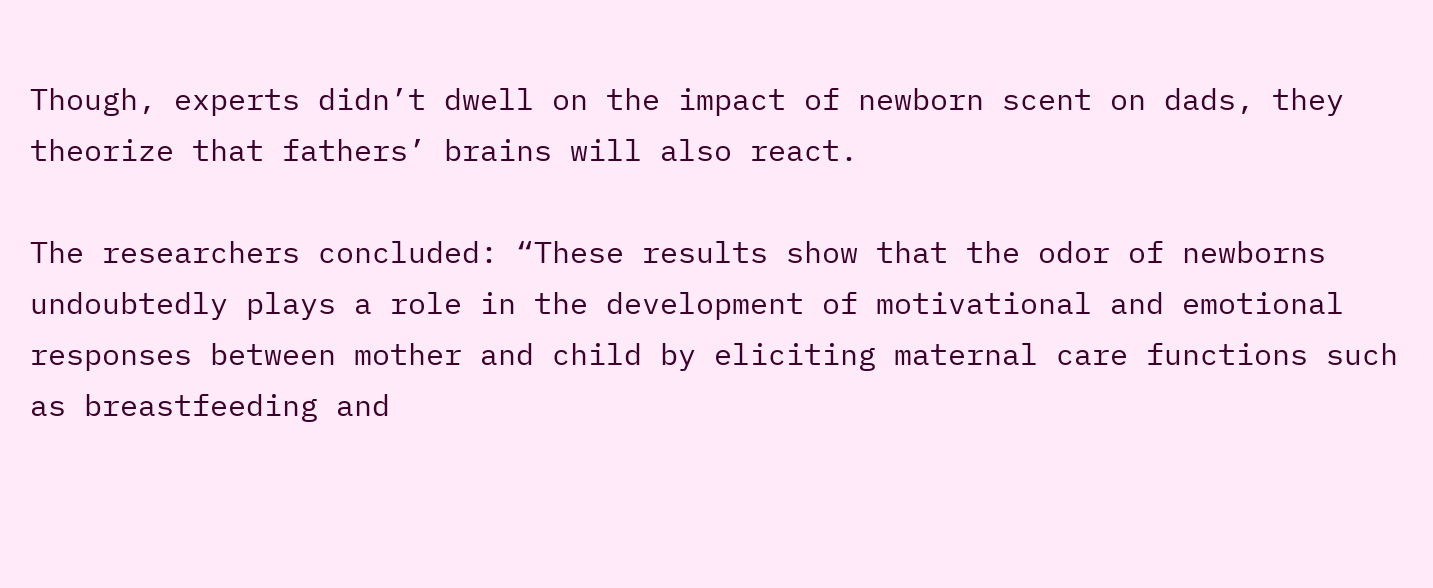Though, experts didn’t dwell on the impact of newborn scent on dads, they theorize that fathers’ brains will also react.

The researchers concluded: “These results show that the odor of newborns undoubtedly plays a role in the development of motivational and emotional responses between mother and child by eliciting maternal care functions such as breastfeeding and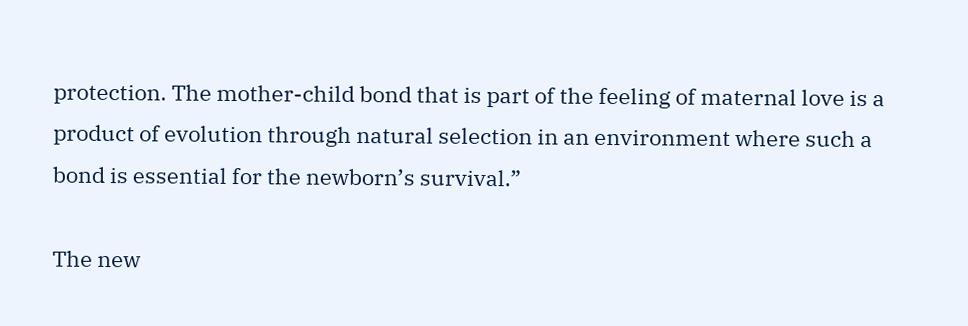protection. The mother-child bond that is part of the feeling of maternal love is a product of evolution through natural selection in an environment where such a bond is essential for the newborn’s survival.”

The new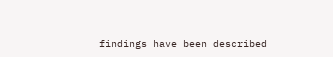findings have been described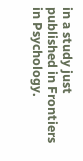in a study just published in Frontiers in Psychology.